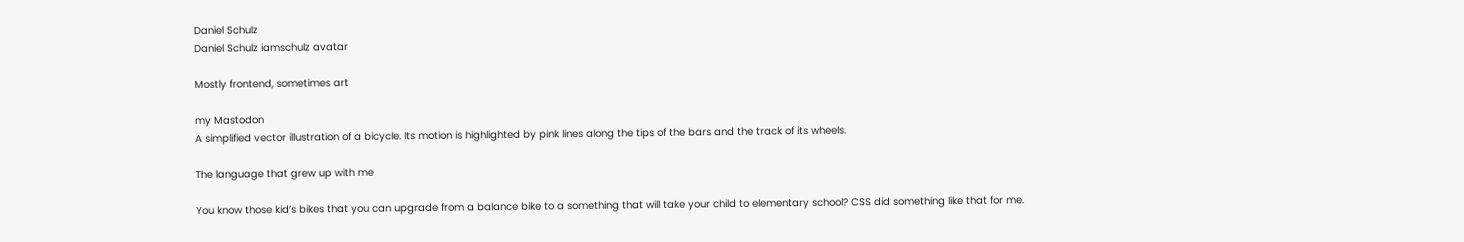Daniel Schulz
Daniel Schulz iamschulz avatar

Mostly frontend, sometimes art

my Mastodon
A simplified vector illustration of a bicycle. Its motion is highlighted by pink lines along the tips of the bars and the track of its wheels.

The language that grew up with me

You know those kid’s bikes that you can upgrade from a balance bike to a something that will take your child to elementary school? CSS did something like that for me.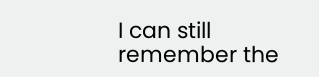I can still remember the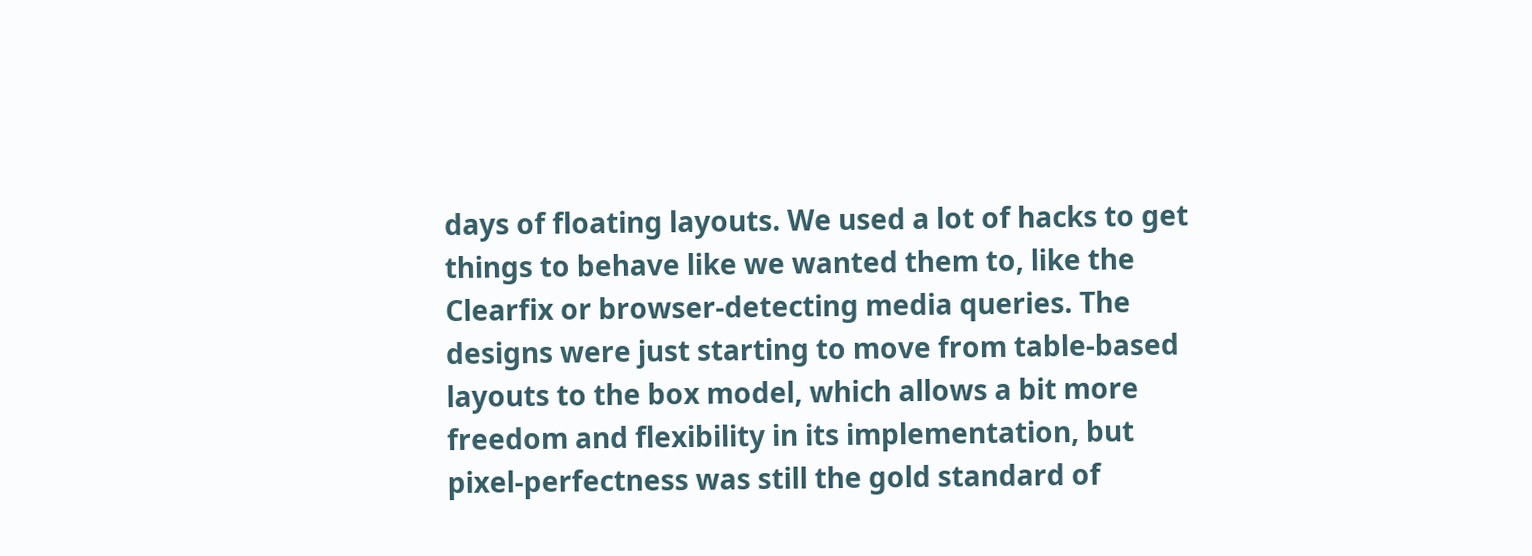days of floating layouts. We used a lot of hacks to get things to behave like we wanted them to, like the Clearfix or browser-detecting media queries. The designs were just starting to move from table-based layouts to the box model, which allows a bit more freedom and flexibility in its implementation, but pixel-perfectness was still the gold standard of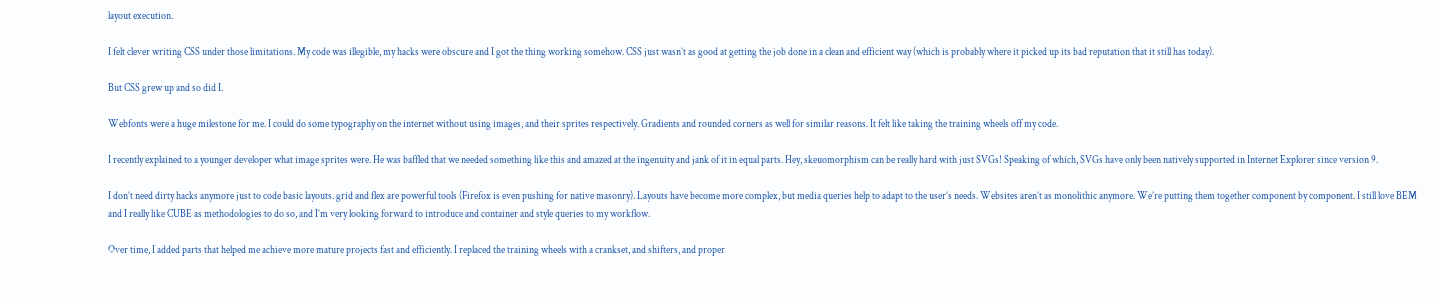layout execution.

I felt clever writing CSS under those limitations. My code was illegible, my hacks were obscure and I got the thing working somehow. CSS just wasn’t as good at getting the job done in a clean and efficient way (which is probably where it picked up its bad reputation that it still has today).

But CSS grew up and so did I.

Webfonts were a huge milestone for me. I could do some typography on the internet without using images, and their sprites respectively. Gradients and rounded corners as well for similar reasons. It felt like taking the training wheels off my code.

I recently explained to a younger developer what image sprites were. He was baffled that we needed something like this and amazed at the ingenuity and jank of it in equal parts. Hey, skeuomorphism can be really hard with just SVGs! Speaking of which, SVGs have only been natively supported in Internet Explorer since version 9.

I don’t need dirty hacks anymore just to code basic layouts. grid and flex are powerful tools (Firefox is even pushing for native masonry). Layouts have become more complex, but media queries help to adapt to the user’s needs. Websites aren’t as monolithic anymore. We’re putting them together component by component. I still love BEM and I really like CUBE as methodologies to do so, and I’m very looking forward to introduce and container and style queries to my workflow.

Over time, I added parts that helped me achieve more mature projects fast and efficiently. I replaced the training wheels with a crankset, and shifters, and proper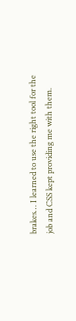brakes… I learned to use the right tool for the job and CSS kept providing me with them.